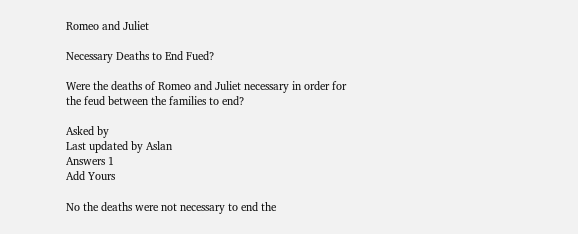Romeo and Juliet

Necessary Deaths to End Fued?

Were the deaths of Romeo and Juliet necessary in order for the feud between the families to end?

Asked by
Last updated by Aslan
Answers 1
Add Yours

No the deaths were not necessary to end the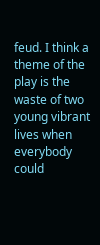feud. I think a theme of the play is the waste of two young vibrant lives when everybody could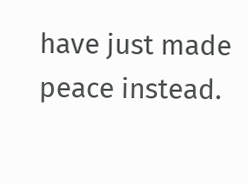have just made peace instead.